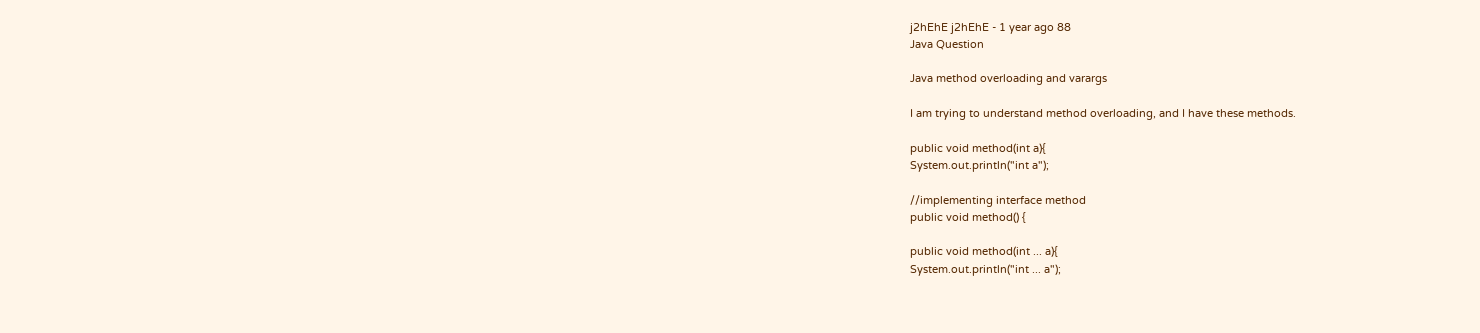j2hEhE j2hEhE - 1 year ago 88
Java Question

Java method overloading and varargs

I am trying to understand method overloading, and I have these methods.

public void method(int a){
System.out.println("int a");

//implementing interface method
public void method() {

public void method(int ... a){
System.out.println("int ... a");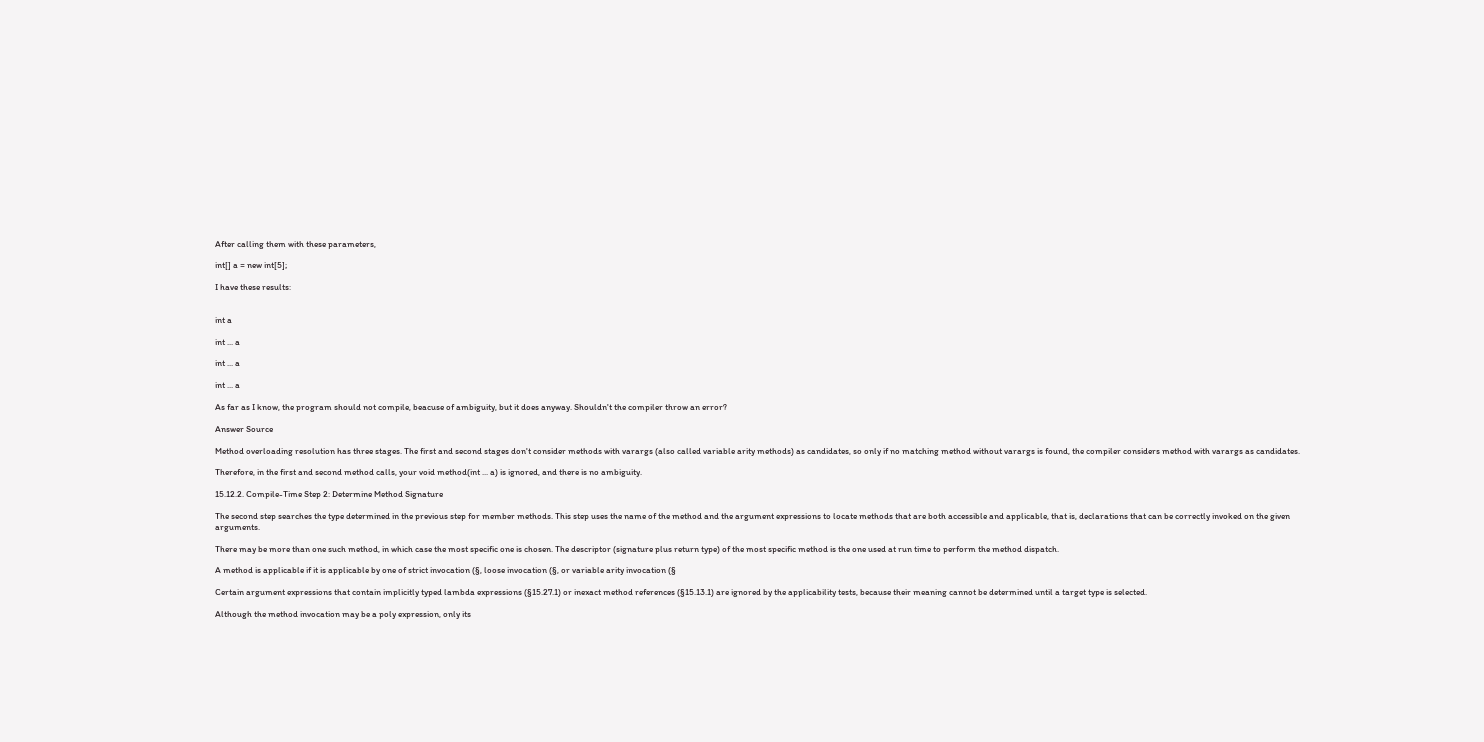After calling them with these parameters,

int[] a = new int[5];

I have these results:


int a

int ... a

int ... a

int ... a

As far as I know, the program should not compile, beacuse of ambiguity, but it does anyway. Shouldn't the compiler throw an error?

Answer Source

Method overloading resolution has three stages. The first and second stages don't consider methods with varargs (also called variable arity methods) as candidates, so only if no matching method without varargs is found, the compiler considers method with varargs as candidates.

Therefore, in the first and second method calls, your void method(int ... a) is ignored, and there is no ambiguity.

15.12.2. Compile-Time Step 2: Determine Method Signature

The second step searches the type determined in the previous step for member methods. This step uses the name of the method and the argument expressions to locate methods that are both accessible and applicable, that is, declarations that can be correctly invoked on the given arguments.

There may be more than one such method, in which case the most specific one is chosen. The descriptor (signature plus return type) of the most specific method is the one used at run time to perform the method dispatch.

A method is applicable if it is applicable by one of strict invocation (§, loose invocation (§, or variable arity invocation (§

Certain argument expressions that contain implicitly typed lambda expressions (§15.27.1) or inexact method references (§15.13.1) are ignored by the applicability tests, because their meaning cannot be determined until a target type is selected.

Although the method invocation may be a poly expression, only its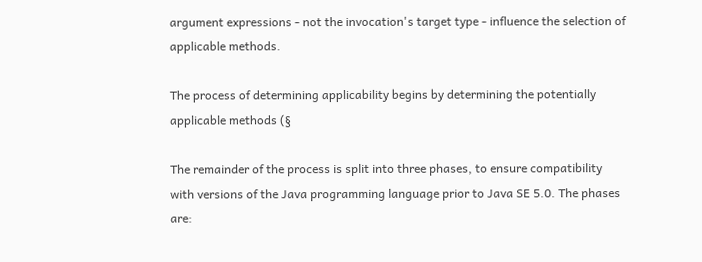argument expressions - not the invocation's target type - influence the selection of applicable methods.

The process of determining applicability begins by determining the potentially applicable methods (§

The remainder of the process is split into three phases, to ensure compatibility with versions of the Java programming language prior to Java SE 5.0. The phases are: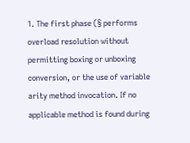1. The first phase (§ performs overload resolution without permitting boxing or unboxing conversion, or the use of variable arity method invocation. If no applicable method is found during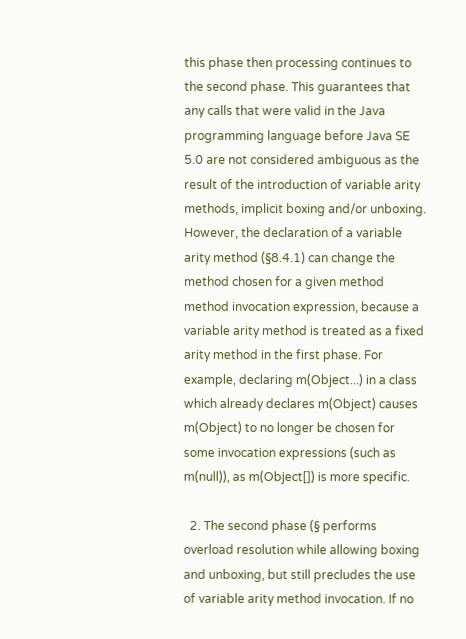this phase then processing continues to the second phase. This guarantees that any calls that were valid in the Java programming language before Java SE 5.0 are not considered ambiguous as the result of the introduction of variable arity methods, implicit boxing and/or unboxing. However, the declaration of a variable arity method (§8.4.1) can change the method chosen for a given method method invocation expression, because a variable arity method is treated as a fixed arity method in the first phase. For example, declaring m(Object...) in a class which already declares m(Object) causes m(Object) to no longer be chosen for some invocation expressions (such as m(null)), as m(Object[]) is more specific.

  2. The second phase (§ performs overload resolution while allowing boxing and unboxing, but still precludes the use of variable arity method invocation. If no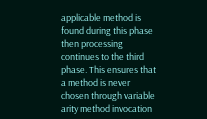applicable method is found during this phase then processing continues to the third phase. This ensures that a method is never chosen through variable arity method invocation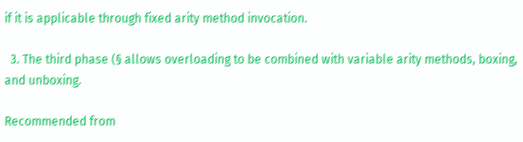if it is applicable through fixed arity method invocation.

  3. The third phase (§ allows overloading to be combined with variable arity methods, boxing, and unboxing.

Recommended from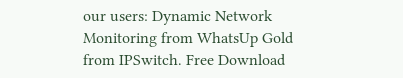our users: Dynamic Network Monitoring from WhatsUp Gold from IPSwitch. Free Download